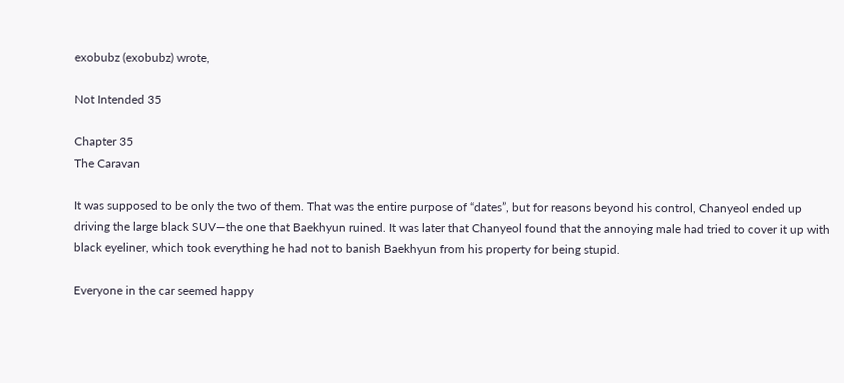exobubz (exobubz) wrote,

Not Intended 35

Chapter 35
The Caravan

It was supposed to be only the two of them. That was the entire purpose of “dates”, but for reasons beyond his control, Chanyeol ended up driving the large black SUV—the one that Baekhyun ruined. It was later that Chanyeol found that the annoying male had tried to cover it up with black eyeliner, which took everything he had not to banish Baekhyun from his property for being stupid.

Everyone in the car seemed happy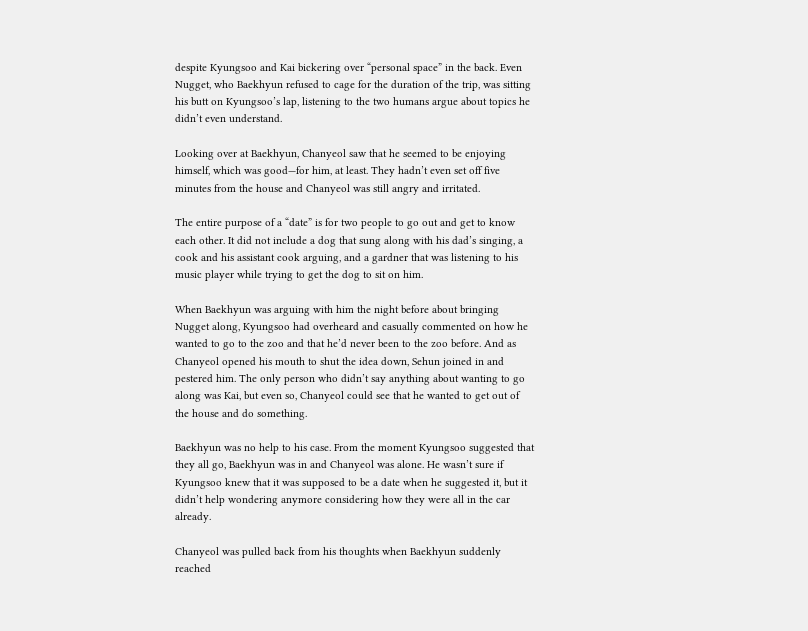despite Kyungsoo and Kai bickering over “personal space” in the back. Even Nugget, who Baekhyun refused to cage for the duration of the trip, was sitting his butt on Kyungsoo’s lap, listening to the two humans argue about topics he didn’t even understand.

Looking over at Baekhyun, Chanyeol saw that he seemed to be enjoying himself, which was good—for him, at least. They hadn’t even set off five minutes from the house and Chanyeol was still angry and irritated.

The entire purpose of a “date” is for two people to go out and get to know each other. It did not include a dog that sung along with his dad’s singing, a cook and his assistant cook arguing, and a gardner that was listening to his music player while trying to get the dog to sit on him.

When Baekhyun was arguing with him the night before about bringing Nugget along, Kyungsoo had overheard and casually commented on how he wanted to go to the zoo and that he’d never been to the zoo before. And as Chanyeol opened his mouth to shut the idea down, Sehun joined in and pestered him. The only person who didn’t say anything about wanting to go along was Kai, but even so, Chanyeol could see that he wanted to get out of the house and do something.

Baekhyun was no help to his case. From the moment Kyungsoo suggested that they all go, Baekhyun was in and Chanyeol was alone. He wasn’t sure if Kyungsoo knew that it was supposed to be a date when he suggested it, but it didn’t help wondering anymore considering how they were all in the car already.

Chanyeol was pulled back from his thoughts when Baekhyun suddenly reached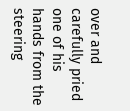over and carefully pried one of his hands from the steering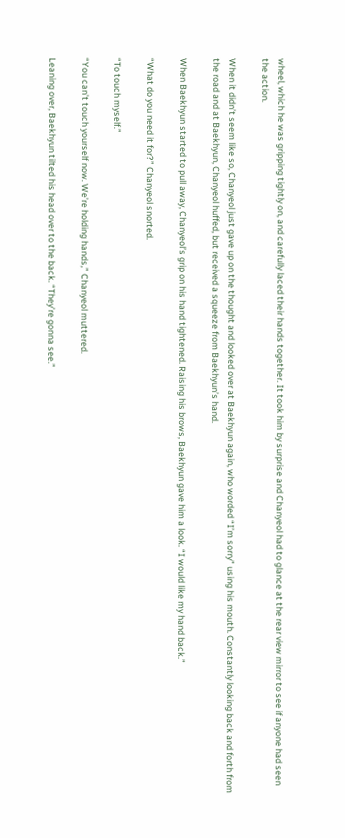wheel, which he was gripping tightly on, and carefully laced their hands together. It took him by surprise and Chanyeol had to glance at the rear view mirror to see if anyone had seen the action.

When it didn’t seem like so, Chanyeol just gave up on the thought and looked over at Baekhyun again, who worded “I’m sorry” using his mouth. Constantly looking back and forth from the road and at Baekhyun, Chanyeol huffed, but received a squeeze from Baekhyun’s hand.

When Baekhyun started to pull away, Chanyeol’s grip on his hand tightened. Raising his brows, Baekhyun gave him a look. “I would like my hand back.”

“What do you need it for?” Chanyeol snorted.

“To touch myself.”

“You can’t touch yourself now. We’re holding hands,” Chanyeol muttered.

Leaning over, Baekhyun tilted his head over to the back. “They’re gonna see.”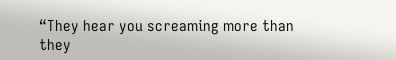“They hear you screaming more than they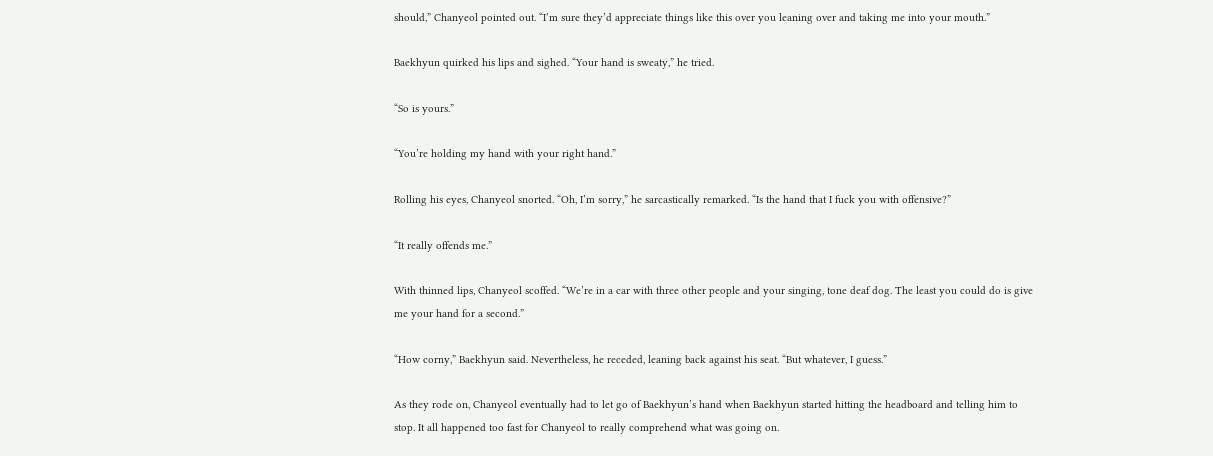should,” Chanyeol pointed out. “I’m sure they’d appreciate things like this over you leaning over and taking me into your mouth.”

Baekhyun quirked his lips and sighed. “Your hand is sweaty,” he tried.

“So is yours.”

“You’re holding my hand with your right hand.”

Rolling his eyes, Chanyeol snorted. “Oh, I’m sorry,” he sarcastically remarked. “Is the hand that I fuck you with offensive?”

“It really offends me.”

With thinned lips, Chanyeol scoffed. “We’re in a car with three other people and your singing, tone deaf dog. The least you could do is give me your hand for a second.”

“How corny,” Baekhyun said. Nevertheless, he receded, leaning back against his seat. “But whatever, I guess.”

As they rode on, Chanyeol eventually had to let go of Baekhyun’s hand when Baekhyun started hitting the headboard and telling him to stop. It all happened too fast for Chanyeol to really comprehend what was going on.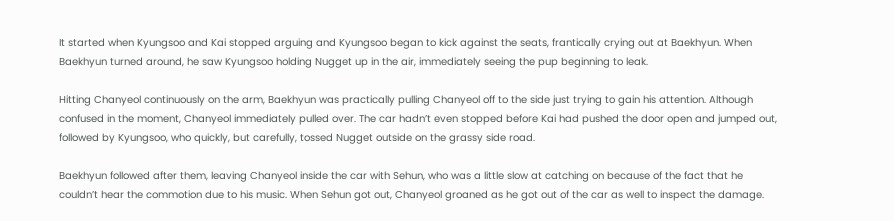It started when Kyungsoo and Kai stopped arguing and Kyungsoo began to kick against the seats, frantically crying out at Baekhyun. When Baekhyun turned around, he saw Kyungsoo holding Nugget up in the air, immediately seeing the pup beginning to leak.

Hitting Chanyeol continuously on the arm, Baekhyun was practically pulling Chanyeol off to the side just trying to gain his attention. Although confused in the moment, Chanyeol immediately pulled over. The car hadn’t even stopped before Kai had pushed the door open and jumped out, followed by Kyungsoo, who quickly, but carefully, tossed Nugget outside on the grassy side road.

Baekhyun followed after them, leaving Chanyeol inside the car with Sehun, who was a little slow at catching on because of the fact that he couldn’t hear the commotion due to his music. When Sehun got out, Chanyeol groaned as he got out of the car as well to inspect the damage.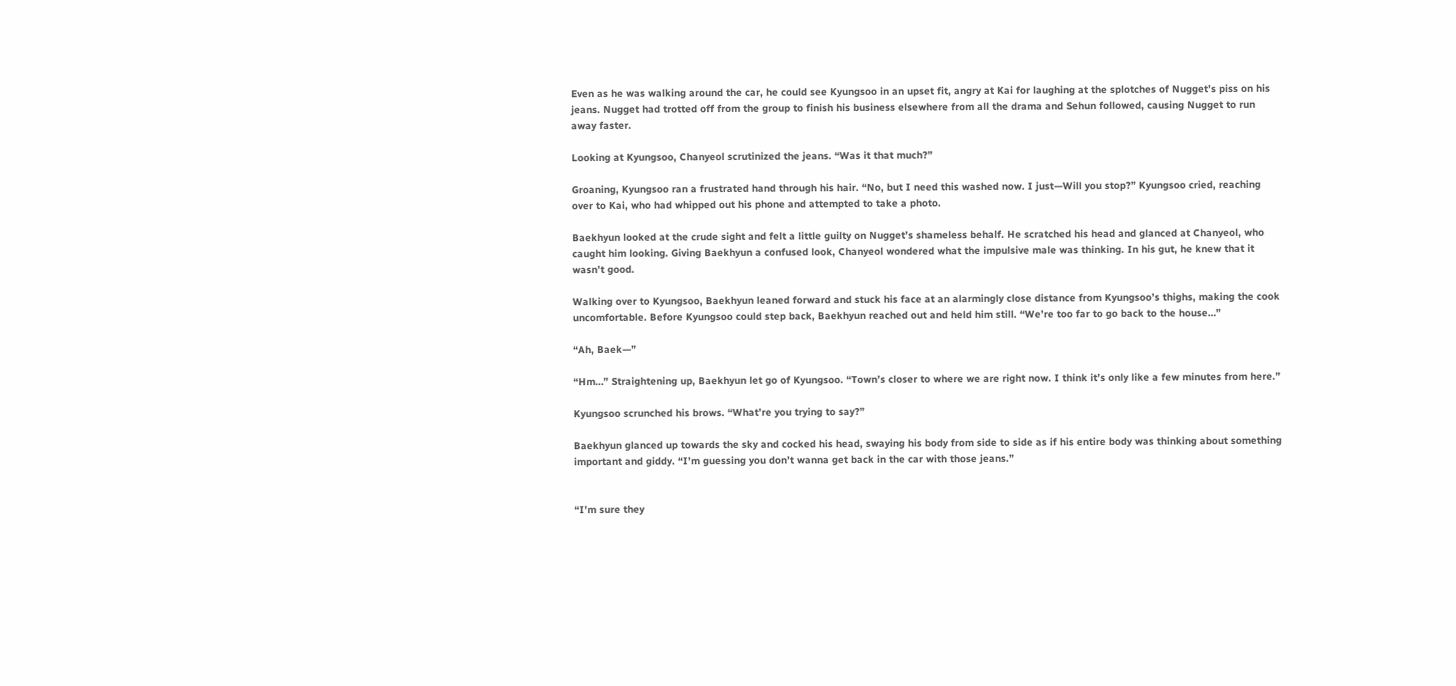Even as he was walking around the car, he could see Kyungsoo in an upset fit, angry at Kai for laughing at the splotches of Nugget’s piss on his jeans. Nugget had trotted off from the group to finish his business elsewhere from all the drama and Sehun followed, causing Nugget to run away faster.

Looking at Kyungsoo, Chanyeol scrutinized the jeans. “Was it that much?”

Groaning, Kyungsoo ran a frustrated hand through his hair. “No, but I need this washed now. I just—Will you stop?” Kyungsoo cried, reaching over to Kai, who had whipped out his phone and attempted to take a photo.

Baekhyun looked at the crude sight and felt a little guilty on Nugget’s shameless behalf. He scratched his head and glanced at Chanyeol, who caught him looking. Giving Baekhyun a confused look, Chanyeol wondered what the impulsive male was thinking. In his gut, he knew that it wasn’t good.

Walking over to Kyungsoo, Baekhyun leaned forward and stuck his face at an alarmingly close distance from Kyungsoo’s thighs, making the cook uncomfortable. Before Kyungsoo could step back, Baekhyun reached out and held him still. “We’re too far to go back to the house…”

“Ah, Baek—”

“Hm…” Straightening up, Baekhyun let go of Kyungsoo. “Town’s closer to where we are right now. I think it’s only like a few minutes from here.”

Kyungsoo scrunched his brows. “What’re you trying to say?”

Baekhyun glanced up towards the sky and cocked his head, swaying his body from side to side as if his entire body was thinking about something important and giddy. “I’m guessing you don’t wanna get back in the car with those jeans.”


“I’m sure they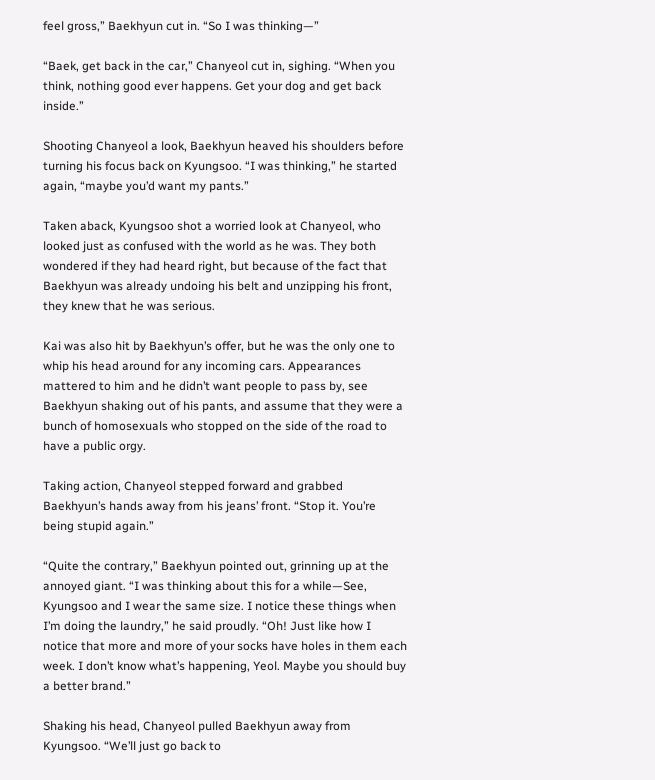feel gross,” Baekhyun cut in. “So I was thinking—”

“Baek, get back in the car,” Chanyeol cut in, sighing. “When you think, nothing good ever happens. Get your dog and get back inside.”

Shooting Chanyeol a look, Baekhyun heaved his shoulders before turning his focus back on Kyungsoo. “I was thinking,” he started again, “maybe you’d want my pants.”

Taken aback, Kyungsoo shot a worried look at Chanyeol, who looked just as confused with the world as he was. They both wondered if they had heard right, but because of the fact that Baekhyun was already undoing his belt and unzipping his front, they knew that he was serious.

Kai was also hit by Baekhyun’s offer, but he was the only one to whip his head around for any incoming cars. Appearances mattered to him and he didn’t want people to pass by, see Baekhyun shaking out of his pants, and assume that they were a bunch of homosexuals who stopped on the side of the road to have a public orgy.

Taking action, Chanyeol stepped forward and grabbed Baekhyun’s hands away from his jeans’ front. “Stop it. You’re being stupid again.”

“Quite the contrary,” Baekhyun pointed out, grinning up at the annoyed giant. “I was thinking about this for a while—See, Kyungsoo and I wear the same size. I notice these things when I’m doing the laundry,” he said proudly. “Oh! Just like how I notice that more and more of your socks have holes in them each week. I don’t know what’s happening, Yeol. Maybe you should buy a better brand.”

Shaking his head, Chanyeol pulled Baekhyun away from Kyungsoo. “We’ll just go back to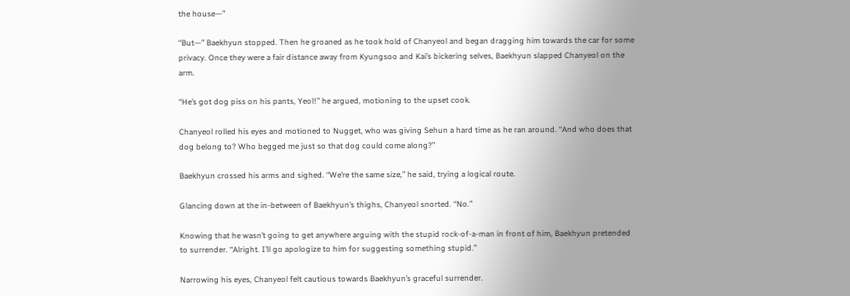the house—”

“But—” Baekhyun stopped. Then he groaned as he took hold of Chanyeol and began dragging him towards the car for some privacy. Once they were a fair distance away from Kyungsoo and Kai’s bickering selves, Baekhyun slapped Chanyeol on the arm.

“He’s got dog piss on his pants, Yeol!” he argued, motioning to the upset cook.

Chanyeol rolled his eyes and motioned to Nugget, who was giving Sehun a hard time as he ran around. “And who does that dog belong to? Who begged me just so that dog could come along?”

Baekhyun crossed his arms and sighed. “We’re the same size,” he said, trying a logical route.

Glancing down at the in-between of Baekhyun’s thighs, Chanyeol snorted. “No.”

Knowing that he wasn’t going to get anywhere arguing with the stupid rock-of-a-man in front of him, Baekhyun pretended to surrender. “Alright. I’ll go apologize to him for suggesting something stupid.”

Narrowing his eyes, Chanyeol felt cautious towards Baekhyun’s graceful surrender.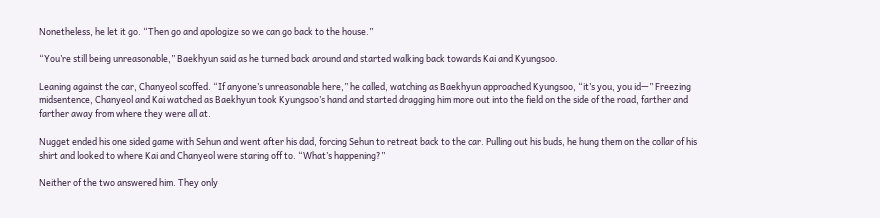Nonetheless, he let it go. “Then go and apologize so we can go back to the house.”

“You’re still being unreasonable,” Baekhyun said as he turned back around and started walking back towards Kai and Kyungsoo.

Leaning against the car, Chanyeol scoffed. “If anyone’s unreasonable here,” he called, watching as Baekhyun approached Kyungsoo, “it’s you, you id—” Freezing midsentence, Chanyeol and Kai watched as Baekhyun took Kyungsoo’s hand and started dragging him more out into the field on the side of the road, farther and farther away from where they were all at.

Nugget ended his one sided game with Sehun and went after his dad, forcing Sehun to retreat back to the car. Pulling out his buds, he hung them on the collar of his shirt and looked to where Kai and Chanyeol were staring off to. “What’s happening?”

Neither of the two answered him. They only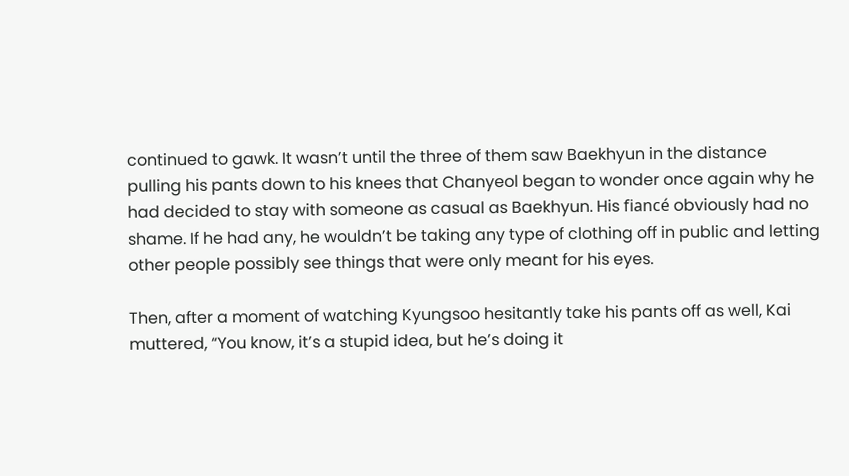continued to gawk. It wasn’t until the three of them saw Baekhyun in the distance pulling his pants down to his knees that Chanyeol began to wonder once again why he had decided to stay with someone as casual as Baekhyun. His fiancé obviously had no shame. If he had any, he wouldn’t be taking any type of clothing off in public and letting other people possibly see things that were only meant for his eyes.

Then, after a moment of watching Kyungsoo hesitantly take his pants off as well, Kai muttered, “You know, it’s a stupid idea, but he’s doing it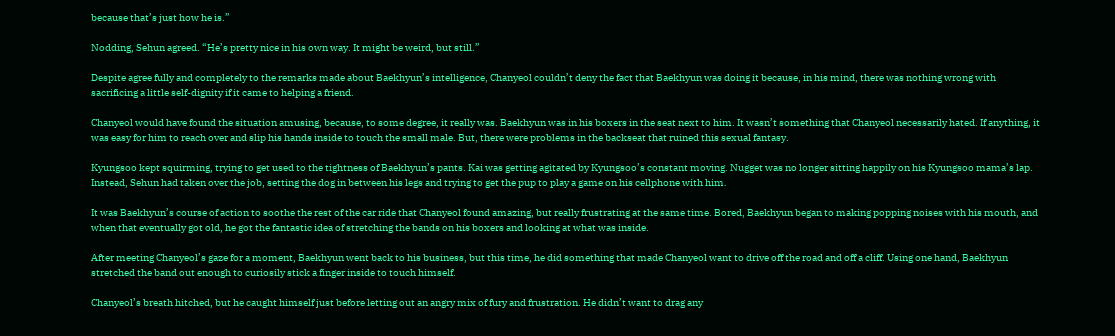because that’s just how he is.”

Nodding, Sehun agreed. “He’s pretty nice in his own way. It might be weird, but still.”

Despite agree fully and completely to the remarks made about Baekhyun’s intelligence, Chanyeol couldn’t deny the fact that Baekhyun was doing it because, in his mind, there was nothing wrong with sacrificing a little self-dignity if it came to helping a friend.

Chanyeol would have found the situation amusing, because, to some degree, it really was. Baekhyun was in his boxers in the seat next to him. It wasn’t something that Chanyeol necessarily hated. If anything, it was easy for him to reach over and slip his hands inside to touch the small male. But, there were problems in the backseat that ruined this sexual fantasy.

Kyungsoo kept squirming, trying to get used to the tightness of Baekhyun’s pants. Kai was getting agitated by Kyungsoo’s constant moving. Nugget was no longer sitting happily on his Kyungsoo mama’s lap. Instead, Sehun had taken over the job, setting the dog in between his legs and trying to get the pup to play a game on his cellphone with him.

It was Baekhyun’s course of action to soothe the rest of the car ride that Chanyeol found amazing, but really frustrating at the same time. Bored, Baekhyun began to making popping noises with his mouth, and when that eventually got old, he got the fantastic idea of stretching the bands on his boxers and looking at what was inside.

After meeting Chanyeol’s gaze for a moment, Baekhyun went back to his business, but this time, he did something that made Chanyeol want to drive off the road and off a cliff. Using one hand, Baekhyun stretched the band out enough to curiosily stick a finger inside to touch himself.

Chanyeol’s breath hitched, but he caught himself just before letting out an angry mix of fury and frustration. He didn’t want to drag any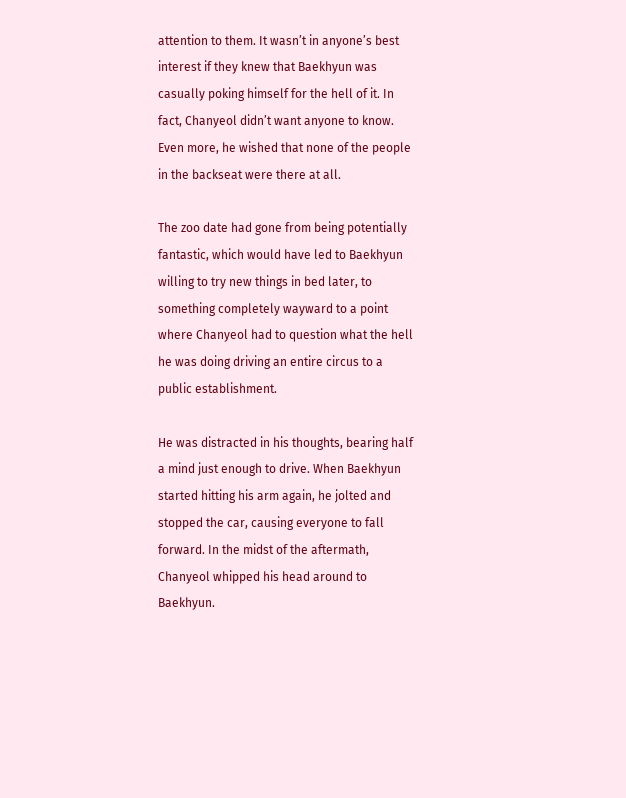attention to them. It wasn’t in anyone’s best interest if they knew that Baekhyun was casually poking himself for the hell of it. In fact, Chanyeol didn’t want anyone to know. Even more, he wished that none of the people in the backseat were there at all.

The zoo date had gone from being potentially fantastic, which would have led to Baekhyun willing to try new things in bed later, to something completely wayward to a point where Chanyeol had to question what the hell he was doing driving an entire circus to a public establishment.

He was distracted in his thoughts, bearing half a mind just enough to drive. When Baekhyun started hitting his arm again, he jolted and stopped the car, causing everyone to fall forward. In the midst of the aftermath, Chanyeol whipped his head around to Baekhyun.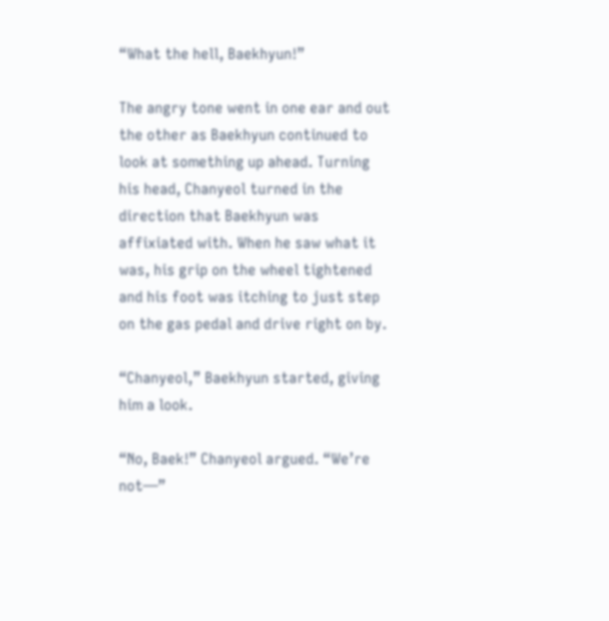“What the hell, Baekhyun!”

The angry tone went in one ear and out the other as Baekhyun continued to look at something up ahead. Turning his head, Chanyeol turned in the direction that Baekhyun was affixiated with. When he saw what it was, his grip on the wheel tightened and his foot was itching to just step on the gas pedal and drive right on by.

“Chanyeol,” Baekhyun started, giving him a look.

“No, Baek!” Chanyeol argued. “We’re not—”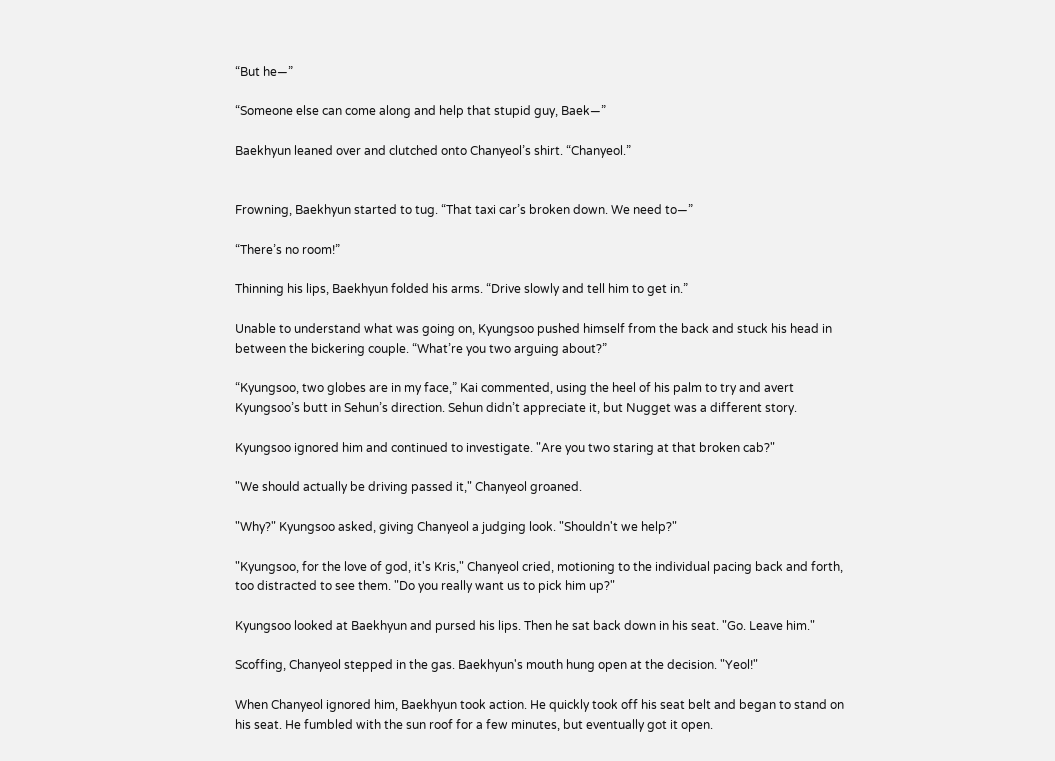“But he—”

“Someone else can come along and help that stupid guy, Baek—”

Baekhyun leaned over and clutched onto Chanyeol’s shirt. “Chanyeol.”


Frowning, Baekhyun started to tug. “That taxi car’s broken down. We need to—”

“There’s no room!”

Thinning his lips, Baekhyun folded his arms. “Drive slowly and tell him to get in.”

Unable to understand what was going on, Kyungsoo pushed himself from the back and stuck his head in between the bickering couple. “What’re you two arguing about?”

“Kyungsoo, two globes are in my face,” Kai commented, using the heel of his palm to try and avert Kyungsoo’s butt in Sehun’s direction. Sehun didn’t appreciate it, but Nugget was a different story.

Kyungsoo ignored him and continued to investigate. "Are you two staring at that broken cab?"

"We should actually be driving passed it," Chanyeol groaned.

"Why?" Kyungsoo asked, giving Chanyeol a judging look. "Shouldn't we help?"

"Kyungsoo, for the love of god, it's Kris," Chanyeol cried, motioning to the individual pacing back and forth, too distracted to see them. "Do you really want us to pick him up?"

Kyungsoo looked at Baekhyun and pursed his lips. Then he sat back down in his seat. "Go. Leave him."

Scoffing, Chanyeol stepped in the gas. Baekhyun's mouth hung open at the decision. "Yeol!"

When Chanyeol ignored him, Baekhyun took action. He quickly took off his seat belt and began to stand on his seat. He fumbled with the sun roof for a few minutes, but eventually got it open.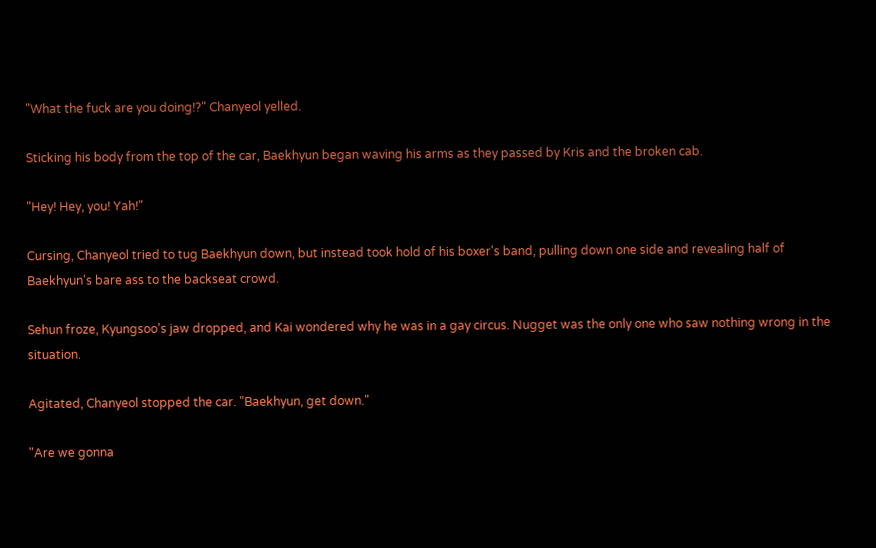"What the fuck are you doing!?" Chanyeol yelled.

Sticking his body from the top of the car, Baekhyun began waving his arms as they passed by Kris and the broken cab.

"Hey! Hey, you! Yah!"

Cursing, Chanyeol tried to tug Baekhyun down, but instead took hold of his boxer's band, pulling down one side and revealing half of Baekhyun's bare ass to the backseat crowd.

Sehun froze, Kyungsoo's jaw dropped, and Kai wondered why he was in a gay circus. Nugget was the only one who saw nothing wrong in the situation.

Agitated, Chanyeol stopped the car. "Baekhyun, get down."

"Are we gonna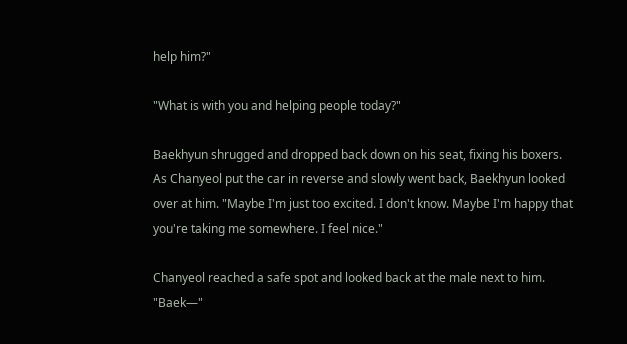help him?"

"What is with you and helping people today?"

Baekhyun shrugged and dropped back down on his seat, fixing his boxers. As Chanyeol put the car in reverse and slowly went back, Baekhyun looked over at him. "Maybe I'm just too excited. I don't know. Maybe I'm happy that you're taking me somewhere. I feel nice."

Chanyeol reached a safe spot and looked back at the male next to him. "Baek—"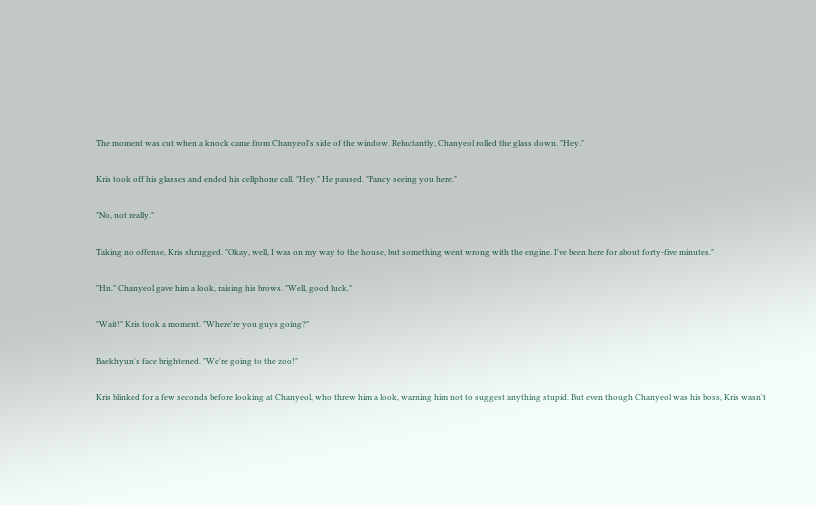The moment was cut when a knock came from Chanyeol's side of the window. Reluctantly, Chanyeol rolled the glass down. "Hey."

Kris took off his glasses and ended his cellphone call. "Hey." He paused. "Fancy seeing you here."

"No, not really."

Taking no offense, Kris shrugged. "Okay, well, I was on my way to the house, but something went wrong with the engine. I've been here for about forty-five minutes."

"Hn." Chanyeol gave him a look, raising his brows. "Well, good luck."

"Wait!" Kris took a moment. "Where're you guys going?"

Baekhyun's face brightened. "We're going to the zoo!"

Kris blinked for a few seconds before looking at Chanyeol, who threw him a look, warning him not to suggest anything stupid. But even though Chanyeol was his boss, Kris wasn't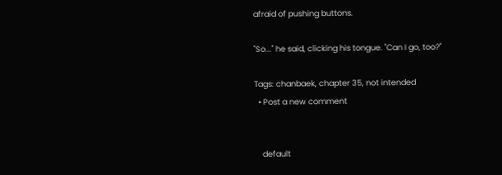afraid of pushing buttons.

"So..." he said, clicking his tongue. "Can I go, too?"

Tags: chanbaek, chapter 35, not intended
  • Post a new comment


    default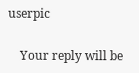userpic

    Your reply will be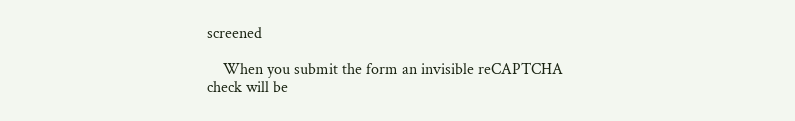screened

    When you submit the form an invisible reCAPTCHA check will be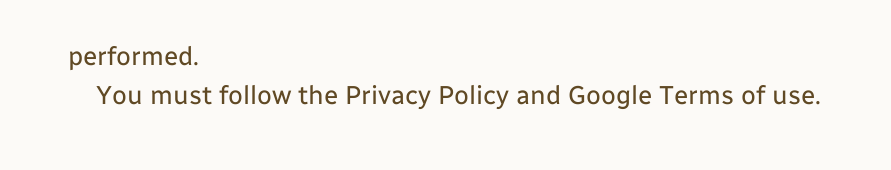performed.
    You must follow the Privacy Policy and Google Terms of use.